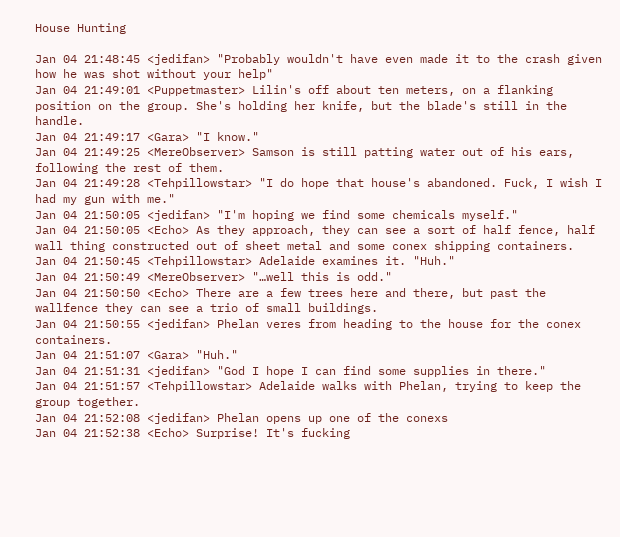House Hunting

Jan 04 21:48:45 <jedifan> "Probably wouldn't have even made it to the crash given how he was shot without your help"
Jan 04 21:49:01 <Puppetmaster> Lilin's off about ten meters, on a flanking position on the group. She's holding her knife, but the blade's still in the handle.
Jan 04 21:49:17 <Gara> "I know."
Jan 04 21:49:25 <MereObserver> Samson is still patting water out of his ears, following the rest of them.
Jan 04 21:49:28 <Tehpillowstar> "I do hope that house's abandoned. Fuck, I wish I had my gun with me."
Jan 04 21:50:05 <jedifan> "I'm hoping we find some chemicals myself."
Jan 04 21:50:05 <Echo> As they approach, they can see a sort of half fence, half wall thing constructed out of sheet metal and some conex shipping containers.
Jan 04 21:50:45 <Tehpillowstar> Adelaide examines it. "Huh."
Jan 04 21:50:49 <MereObserver> "…well this is odd."
Jan 04 21:50:50 <Echo> There are a few trees here and there, but past the wallfence they can see a trio of small buildings.
Jan 04 21:50:55 <jedifan> Phelan veres from heading to the house for the conex containers.
Jan 04 21:51:07 <Gara> "Huh."
Jan 04 21:51:31 <jedifan> "God I hope I can find some supplies in there."
Jan 04 21:51:57 <Tehpillowstar> Adelaide walks with Phelan, trying to keep the group together.
Jan 04 21:52:08 <jedifan> Phelan opens up one of the conexs
Jan 04 21:52:38 <Echo> Surprise! It's fucking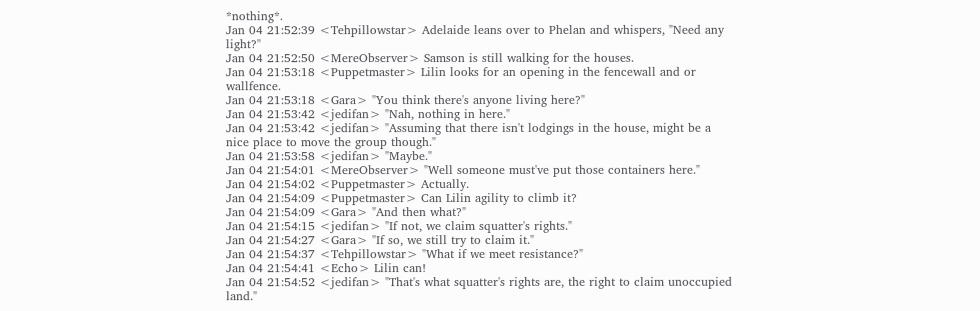*nothing*.
Jan 04 21:52:39 <Tehpillowstar> Adelaide leans over to Phelan and whispers, "Need any light?"
Jan 04 21:52:50 <MereObserver> Samson is still walking for the houses.
Jan 04 21:53:18 <Puppetmaster> Lilin looks for an opening in the fencewall and or wallfence.
Jan 04 21:53:18 <Gara> "You think there's anyone living here?"
Jan 04 21:53:42 <jedifan> "Nah, nothing in here."
Jan 04 21:53:42 <jedifan> "Assuming that there isn't lodgings in the house, might be a nice place to move the group though."
Jan 04 21:53:58 <jedifan> "Maybe."
Jan 04 21:54:01 <MereObserver> "Well someone must've put those containers here."
Jan 04 21:54:02 <Puppetmaster> Actually.
Jan 04 21:54:09 <Puppetmaster> Can Lilin agility to climb it?
Jan 04 21:54:09 <Gara> "And then what?"
Jan 04 21:54:15 <jedifan> "If not, we claim squatter's rights."
Jan 04 21:54:27 <Gara> "If so, we still try to claim it."
Jan 04 21:54:37 <Tehpillowstar> "What if we meet resistance?"
Jan 04 21:54:41 <Echo> Lilin can!
Jan 04 21:54:52 <jedifan> "That's what squatter's rights are, the right to claim unoccupied land."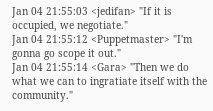Jan 04 21:55:03 <jedifan> "If it is occupied, we negotiate."
Jan 04 21:55:12 <Puppetmaster> "I'm gonna go scope it out."
Jan 04 21:55:14 <Gara> "Then we do what we can to ingratiate itself with the community."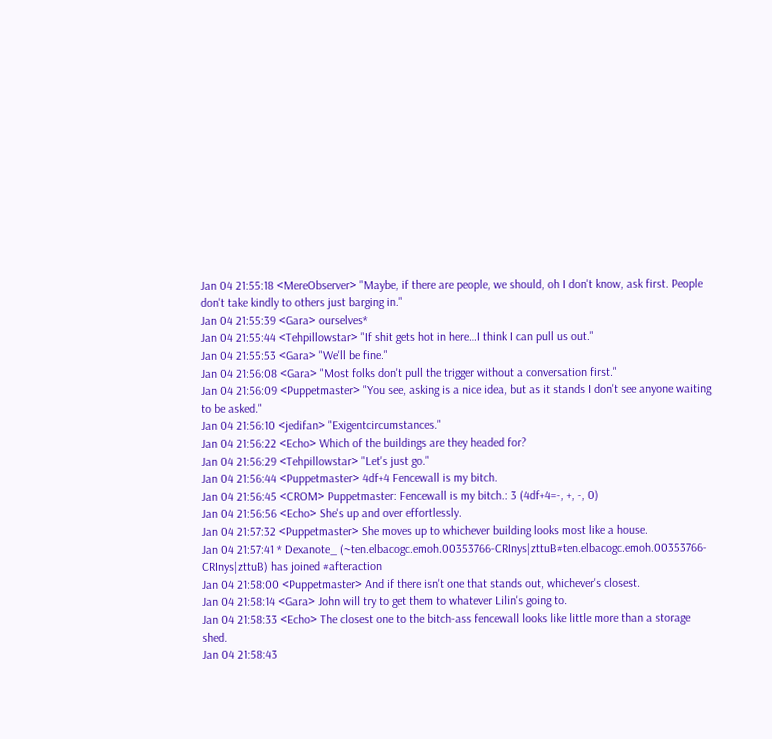Jan 04 21:55:18 <MereObserver> "Maybe, if there are people, we should, oh I don't know, ask first. People don't take kindly to others just barging in."
Jan 04 21:55:39 <Gara> ourselves*
Jan 04 21:55:44 <Tehpillowstar> "If shit gets hot in here…I think I can pull us out."
Jan 04 21:55:53 <Gara> "We'll be fine."
Jan 04 21:56:08 <Gara> "Most folks don't pull the trigger without a conversation first."
Jan 04 21:56:09 <Puppetmaster> "You see, asking is a nice idea, but as it stands I don't see anyone waiting to be asked."
Jan 04 21:56:10 <jedifan> "Exigentcircumstances."
Jan 04 21:56:22 <Echo> Which of the buildings are they headed for?
Jan 04 21:56:29 <Tehpillowstar> "Let's just go."
Jan 04 21:56:44 <Puppetmaster> 4df+4 Fencewall is my bitch.
Jan 04 21:56:45 <CROM> Puppetmaster: Fencewall is my bitch.: 3 (4df+4=-, +, -, 0)
Jan 04 21:56:56 <Echo> She's up and over effortlessly.
Jan 04 21:57:32 <Puppetmaster> She moves up to whichever building looks most like a house.
Jan 04 21:57:41 * Dexanote_ (~ten.elbacogc.emoh.00353766-CRInys|zttuB#ten.elbacogc.emoh.00353766-CRInys|zttuB) has joined #afteraction
Jan 04 21:58:00 <Puppetmaster> And if there isn't one that stands out, whichever's closest.
Jan 04 21:58:14 <Gara> John will try to get them to whatever Lilin's going to.
Jan 04 21:58:33 <Echo> The closest one to the bitch-ass fencewall looks like little more than a storage shed.
Jan 04 21:58:43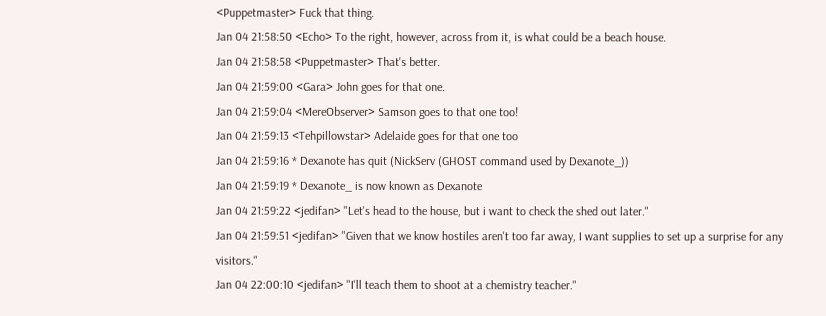<Puppetmaster> Fuck that thing.
Jan 04 21:58:50 <Echo> To the right, however, across from it, is what could be a beach house.
Jan 04 21:58:58 <Puppetmaster> That's better.
Jan 04 21:59:00 <Gara> John goes for that one.
Jan 04 21:59:04 <MereObserver> Samson goes to that one too!
Jan 04 21:59:13 <Tehpillowstar> Adelaide goes for that one too
Jan 04 21:59:16 * Dexanote has quit (NickServ (GHOST command used by Dexanote_))
Jan 04 21:59:19 * Dexanote_ is now known as Dexanote
Jan 04 21:59:22 <jedifan> "Let's head to the house, but i want to check the shed out later."
Jan 04 21:59:51 <jedifan> "Given that we know hostiles aren't too far away, I want supplies to set up a surprise for any visitors."
Jan 04 22:00:10 <jedifan> "I'll teach them to shoot at a chemistry teacher."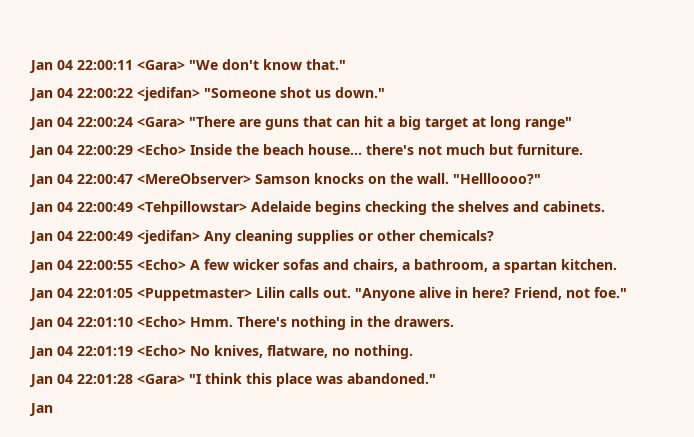Jan 04 22:00:11 <Gara> "We don't know that."
Jan 04 22:00:22 <jedifan> "Someone shot us down."
Jan 04 22:00:24 <Gara> "There are guns that can hit a big target at long range"
Jan 04 22:00:29 <Echo> Inside the beach house… there's not much but furniture.
Jan 04 22:00:47 <MereObserver> Samson knocks on the wall. "Hellloooo?"
Jan 04 22:00:49 <Tehpillowstar> Adelaide begins checking the shelves and cabinets.
Jan 04 22:00:49 <jedifan> Any cleaning supplies or other chemicals?
Jan 04 22:00:55 <Echo> A few wicker sofas and chairs, a bathroom, a spartan kitchen.
Jan 04 22:01:05 <Puppetmaster> Lilin calls out. "Anyone alive in here? Friend, not foe."
Jan 04 22:01:10 <Echo> Hmm. There's nothing in the drawers.
Jan 04 22:01:19 <Echo> No knives, flatware, no nothing.
Jan 04 22:01:28 <Gara> "I think this place was abandoned."
Jan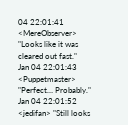04 22:01:41 <MereObserver> "Looks like it was cleared out fast."
Jan 04 22:01:43 <Puppetmaster> "Perfect… Probably."
Jan 04 22:01:52 <jedifan> "Still looks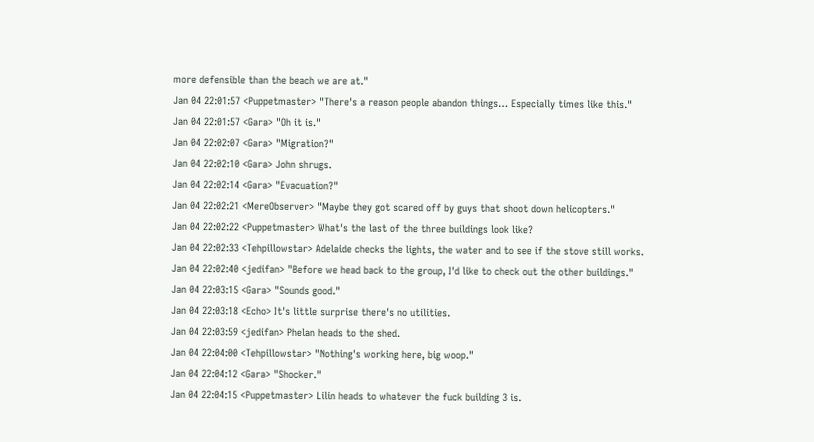more defensible than the beach we are at."
Jan 04 22:01:57 <Puppetmaster> "There's a reason people abandon things… Especially times like this."
Jan 04 22:01:57 <Gara> "Oh it is."
Jan 04 22:02:07 <Gara> "Migration?"
Jan 04 22:02:10 <Gara> John shrugs.
Jan 04 22:02:14 <Gara> "Evacuation?"
Jan 04 22:02:21 <MereObserver> "Maybe they got scared off by guys that shoot down helicopters."
Jan 04 22:02:22 <Puppetmaster> What's the last of the three buildings look like?
Jan 04 22:02:33 <Tehpillowstar> Adelaide checks the lights, the water and to see if the stove still works.
Jan 04 22:02:40 <jedifan> "Before we head back to the group, I'd like to check out the other buildings."
Jan 04 22:03:15 <Gara> "Sounds good."
Jan 04 22:03:18 <Echo> It's little surprise there's no utilities.
Jan 04 22:03:59 <jedifan> Phelan heads to the shed.
Jan 04 22:04:00 <Tehpillowstar> "Nothing's working here, big woop."
Jan 04 22:04:12 <Gara> "Shocker."
Jan 04 22:04:15 <Puppetmaster> Lilin heads to whatever the fuck building 3 is.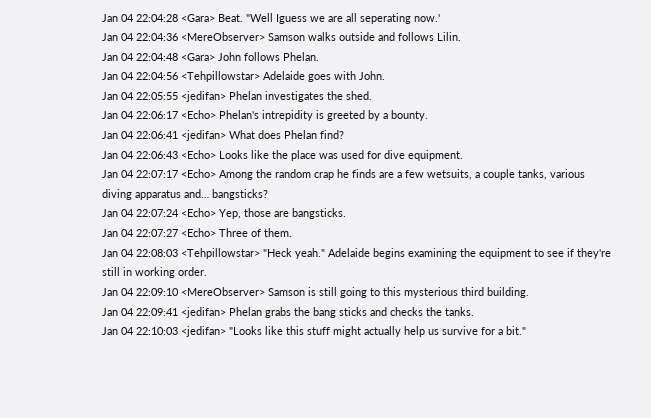Jan 04 22:04:28 <Gara> Beat. "Well Iguess we are all seperating now.'
Jan 04 22:04:36 <MereObserver> Samson walks outside and follows Lilin.
Jan 04 22:04:48 <Gara> John follows Phelan.
Jan 04 22:04:56 <Tehpillowstar> Adelaide goes with John.
Jan 04 22:05:55 <jedifan> Phelan investigates the shed.
Jan 04 22:06:17 <Echo> Phelan's intrepidity is greeted by a bounty.
Jan 04 22:06:41 <jedifan> What does Phelan find?
Jan 04 22:06:43 <Echo> Looks like the place was used for dive equipment.
Jan 04 22:07:17 <Echo> Among the random crap he finds are a few wetsuits, a couple tanks, various diving apparatus and… bangsticks?
Jan 04 22:07:24 <Echo> Yep, those are bangsticks.
Jan 04 22:07:27 <Echo> Three of them.
Jan 04 22:08:03 <Tehpillowstar> "Heck yeah." Adelaide begins examining the equipment to see if they're still in working order.
Jan 04 22:09:10 <MereObserver> Samson is still going to this mysterious third building.
Jan 04 22:09:41 <jedifan> Phelan grabs the bang sticks and checks the tanks.
Jan 04 22:10:03 <jedifan> "Looks like this stuff might actually help us survive for a bit."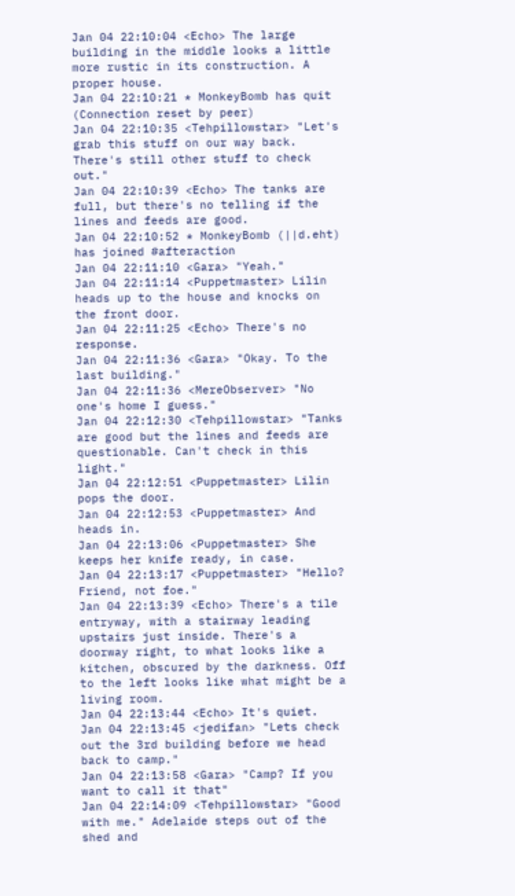Jan 04 22:10:04 <Echo> The large building in the middle looks a little more rustic in its construction. A proper house.
Jan 04 22:10:21 * MonkeyBomb has quit (Connection reset by peer)
Jan 04 22:10:35 <Tehpillowstar> "Let's grab this stuff on our way back. There's still other stuff to check out."
Jan 04 22:10:39 <Echo> The tanks are full, but there's no telling if the lines and feeds are good.
Jan 04 22:10:52 * MonkeyBomb (||d.eht) has joined #afteraction
Jan 04 22:11:10 <Gara> "Yeah."
Jan 04 22:11:14 <Puppetmaster> Lilin heads up to the house and knocks on the front door.
Jan 04 22:11:25 <Echo> There's no response.
Jan 04 22:11:36 <Gara> "Okay. To the last building."
Jan 04 22:11:36 <MereObserver> "No one's home I guess."
Jan 04 22:12:30 <Tehpillowstar> "Tanks are good but the lines and feeds are questionable. Can't check in this light."
Jan 04 22:12:51 <Puppetmaster> Lilin pops the door.
Jan 04 22:12:53 <Puppetmaster> And heads in.
Jan 04 22:13:06 <Puppetmaster> She keeps her knife ready, in case.
Jan 04 22:13:17 <Puppetmaster> "Hello? Friend, not foe."
Jan 04 22:13:39 <Echo> There's a tile entryway, with a stairway leading upstairs just inside. There's a doorway right, to what looks like a kitchen, obscured by the darkness. Off to the left looks like what might be a living room.
Jan 04 22:13:44 <Echo> It's quiet.
Jan 04 22:13:45 <jedifan> "Lets check out the 3rd building before we head back to camp."
Jan 04 22:13:58 <Gara> "Camp? If you want to call it that"
Jan 04 22:14:09 <Tehpillowstar> "Good with me." Adelaide steps out of the shed and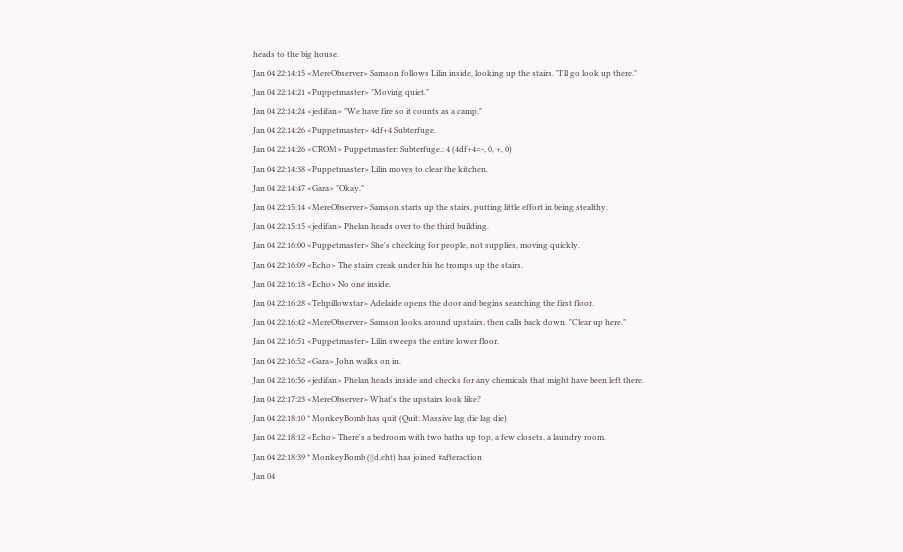heads to the big house.
Jan 04 22:14:15 <MereObserver> Samson follows Lilin inside, looking up the stairs. "I'll go look up there."
Jan 04 22:14:21 <Puppetmaster> "Moving quiet."
Jan 04 22:14:24 <jedifan> "We have fire so it counts as a camp."
Jan 04 22:14:26 <Puppetmaster> 4df+4 Subterfuge.
Jan 04 22:14:26 <CROM> Puppetmaster: Subterfuge.: 4 (4df+4=-, 0, +, 0)
Jan 04 22:14:38 <Puppetmaster> Lilin moves to clear the kitchen.
Jan 04 22:14:47 <Gara> "Okay."
Jan 04 22:15:14 <MereObserver> Samson starts up the stairs, putting little effort in being stealthy.
Jan 04 22:15:15 <jedifan> Phelan heads over to the third building.
Jan 04 22:16:00 <Puppetmaster> She's checking for people, not supplies, moving quickly.
Jan 04 22:16:09 <Echo> The stairs creak under his he tromps up the stairs.
Jan 04 22:16:18 <Echo> No one inside.
Jan 04 22:16:28 <Tehpillowstar> Adelaide opens the door and begins searching the first floor.
Jan 04 22:16:42 <MereObserver> Samson looks around upstairs, then calls back down. "Clear up here."
Jan 04 22:16:51 <Puppetmaster> Lilin sweeps the entire lower floor.
Jan 04 22:16:52 <Gara> John walks on in.
Jan 04 22:16:56 <jedifan> Phelan heads inside and checks for any chemicals that might have been left there.
Jan 04 22:17:23 <MereObserver> What's the upstairs look like?
Jan 04 22:18:10 * MonkeyBomb has quit (Quit: Massive lag die lag die)
Jan 04 22:18:12 <Echo> There's a bedroom with two baths up top, a few closets, a laundry room.
Jan 04 22:18:39 * MonkeyBomb (||d.eht) has joined #afteraction
Jan 04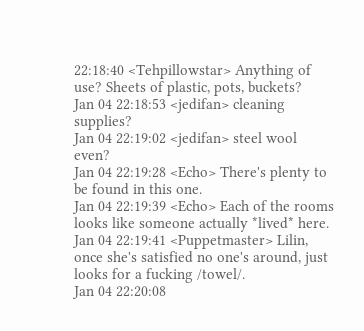22:18:40 <Tehpillowstar> Anything of use? Sheets of plastic, pots, buckets?
Jan 04 22:18:53 <jedifan> cleaning supplies?
Jan 04 22:19:02 <jedifan> steel wool even?
Jan 04 22:19:28 <Echo> There's plenty to be found in this one.
Jan 04 22:19:39 <Echo> Each of the rooms looks like someone actually *lived* here.
Jan 04 22:19:41 <Puppetmaster> Lilin, once she's satisfied no one's around, just looks for a fucking /towel/.
Jan 04 22:20:08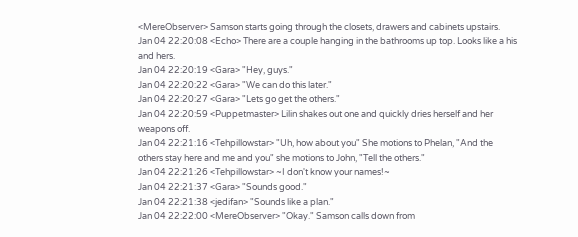<MereObserver> Samson starts going through the closets, drawers and cabinets upstairs.
Jan 04 22:20:08 <Echo> There are a couple hanging in the bathrooms up top. Looks like a his and hers.
Jan 04 22:20:19 <Gara> "Hey, guys."
Jan 04 22:20:22 <Gara> "We can do this later."
Jan 04 22:20:27 <Gara> "Lets go get the others."
Jan 04 22:20:59 <Puppetmaster> Lilin shakes out one and quickly dries herself and her weapons off.
Jan 04 22:21:16 <Tehpillowstar> "Uh, how about you" She motions to Phelan, "And the others stay here and me and you" she motions to John, "Tell the others."
Jan 04 22:21:26 <Tehpillowstar> ~I don't know your names!~
Jan 04 22:21:37 <Gara> "Sounds good."
Jan 04 22:21:38 <jedifan> "Sounds like a plan."
Jan 04 22:22:00 <MereObserver> "Okay." Samson calls down from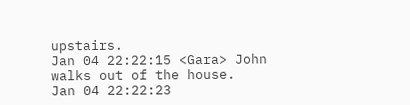upstairs.
Jan 04 22:22:15 <Gara> John walks out of the house.
Jan 04 22:22:23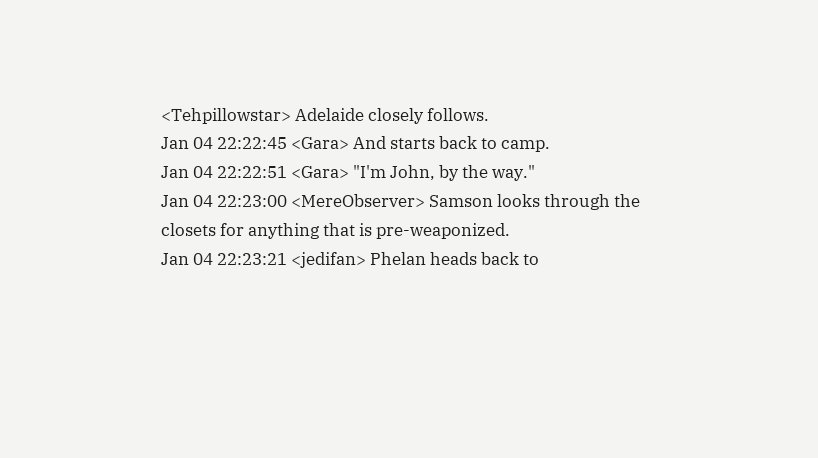<Tehpillowstar> Adelaide closely follows.
Jan 04 22:22:45 <Gara> And starts back to camp.
Jan 04 22:22:51 <Gara> "I'm John, by the way."
Jan 04 22:23:00 <MereObserver> Samson looks through the closets for anything that is pre-weaponized.
Jan 04 22:23:21 <jedifan> Phelan heads back to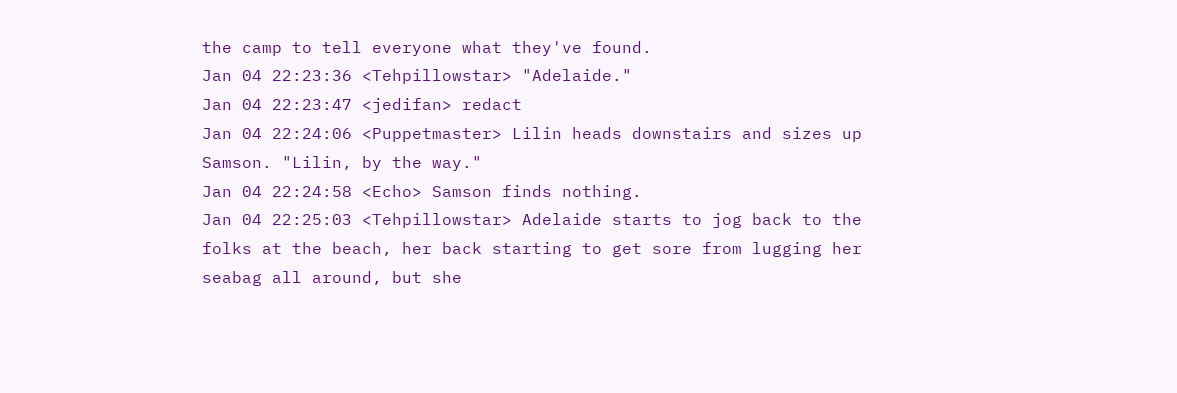the camp to tell everyone what they've found.
Jan 04 22:23:36 <Tehpillowstar> "Adelaide."
Jan 04 22:23:47 <jedifan> redact
Jan 04 22:24:06 <Puppetmaster> Lilin heads downstairs and sizes up Samson. "Lilin, by the way."
Jan 04 22:24:58 <Echo> Samson finds nothing.
Jan 04 22:25:03 <Tehpillowstar> Adelaide starts to jog back to the folks at the beach, her back starting to get sore from lugging her seabag all around, but she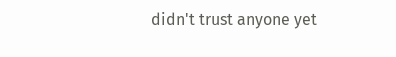didn't trust anyone yet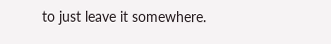to just leave it somewhere.